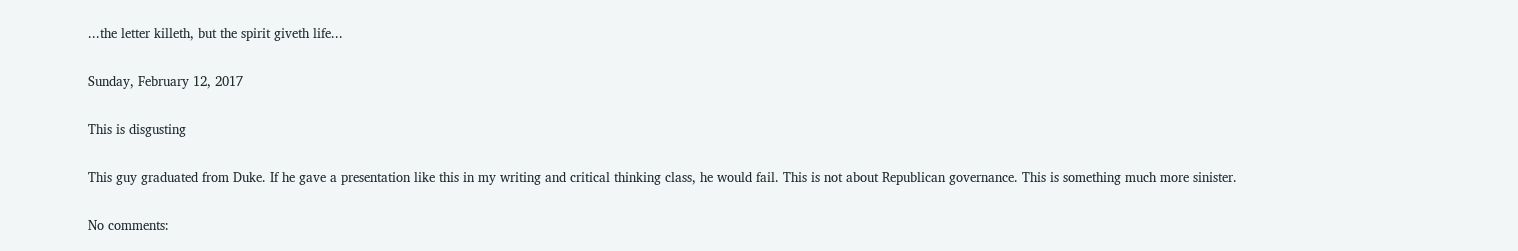...the letter killeth, but the spirit giveth life...

Sunday, February 12, 2017

This is disgusting

This guy graduated from Duke. If he gave a presentation like this in my writing and critical thinking class, he would fail. This is not about Republican governance. This is something much more sinister.

No comments: